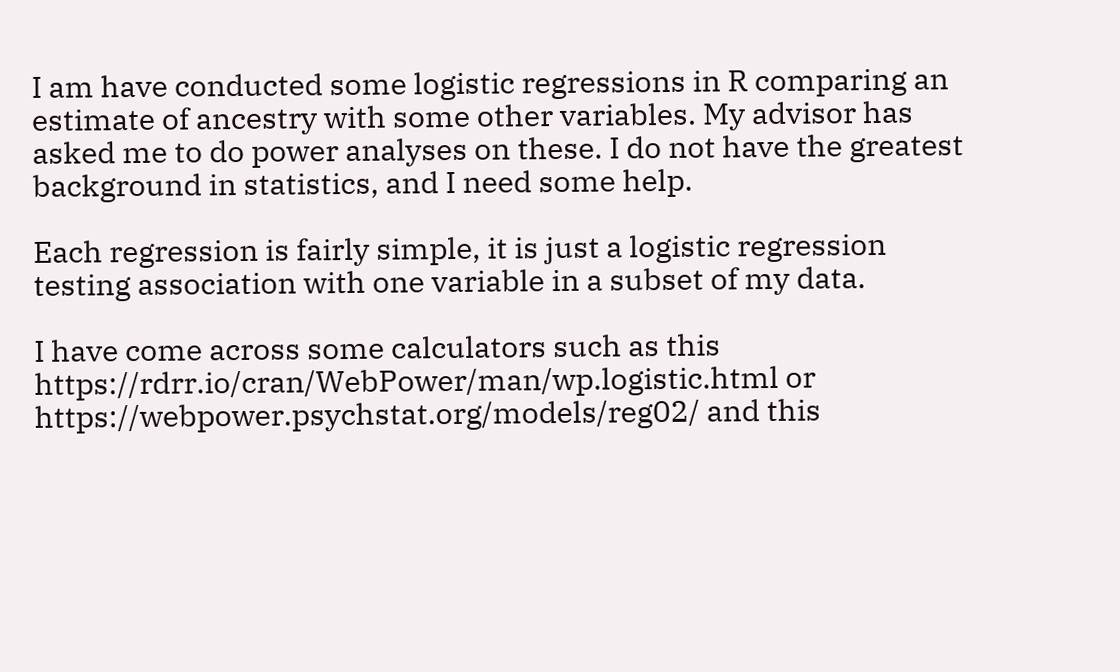I am have conducted some logistic regressions in R comparing an estimate of ancestry with some other variables. My advisor has asked me to do power analyses on these. I do not have the greatest background in statistics, and I need some help.

Each regression is fairly simple, it is just a logistic regression testing association with one variable in a subset of my data.

I have come across some calculators such as this https://rdrr.io/cran/WebPower/man/wp.logistic.html or https://webpower.psychstat.org/models/reg02/ and this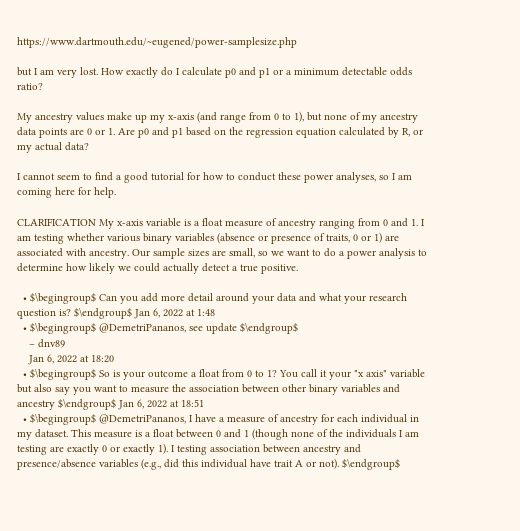https://www.dartmouth.edu/~eugened/power-samplesize.php

but I am very lost. How exactly do I calculate p0 and p1 or a minimum detectable odds ratio?

My ancestry values make up my x-axis (and range from 0 to 1), but none of my ancestry data points are 0 or 1. Are p0 and p1 based on the regression equation calculated by R, or my actual data?

I cannot seem to find a good tutorial for how to conduct these power analyses, so I am coming here for help.

CLARIFICATION My x-axis variable is a float measure of ancestry ranging from 0 and 1. I am testing whether various binary variables (absence or presence of traits, 0 or 1) are associated with ancestry. Our sample sizes are small, so we want to do a power analysis to determine how likely we could actually detect a true positive.

  • $\begingroup$ Can you add more detail around your data and what your research question is? $\endgroup$ Jan 6, 2022 at 1:48
  • $\begingroup$ @DemetriPananos, see update $\endgroup$
    – dnv89
    Jan 6, 2022 at 18:20
  • $\begingroup$ So is your outcome a float from 0 to 1? You call it your "x axis" variable but also say you want to measure the association between other binary variables and ancestry $\endgroup$ Jan 6, 2022 at 18:51
  • $\begingroup$ @DemetriPananos, I have a measure of ancestry for each individual in my dataset. This measure is a float between 0 and 1 (though none of the individuals I am testing are exactly 0 or exactly 1). I testing association between ancestry and presence/absence variables (e.g., did this individual have trait A or not). $\endgroup$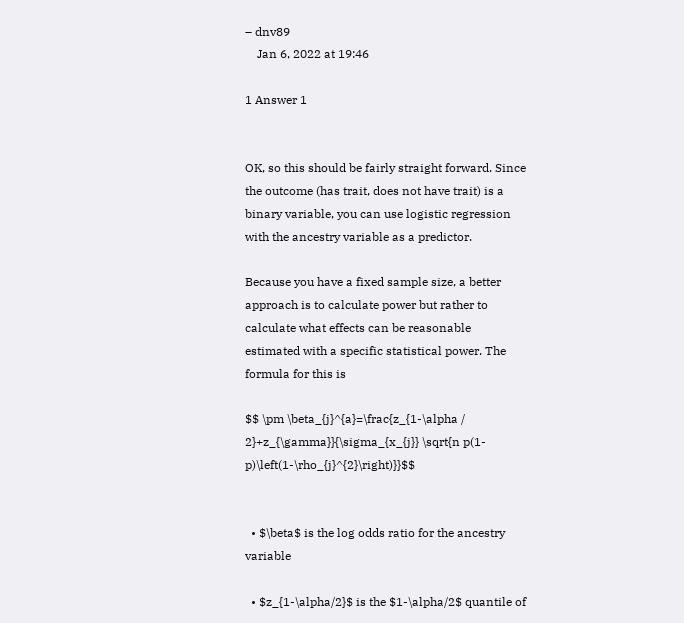– dnv89
    Jan 6, 2022 at 19:46

1 Answer 1


OK, so this should be fairly straight forward. Since the outcome (has trait, does not have trait) is a binary variable, you can use logistic regression with the ancestry variable as a predictor.

Because you have a fixed sample size, a better approach is to calculate power but rather to calculate what effects can be reasonable estimated with a specific statistical power. The formula for this is

$$ \pm \beta_{j}^{a}=\frac{z_{1-\alpha / 2}+z_{\gamma}}{\sigma_{x_{j}} \sqrt{n p(1-p)\left(1-\rho_{j}^{2}\right)}}$$


  • $\beta$ is the log odds ratio for the ancestry variable

  • $z_{1-\alpha/2}$ is the $1-\alpha/2$ quantile of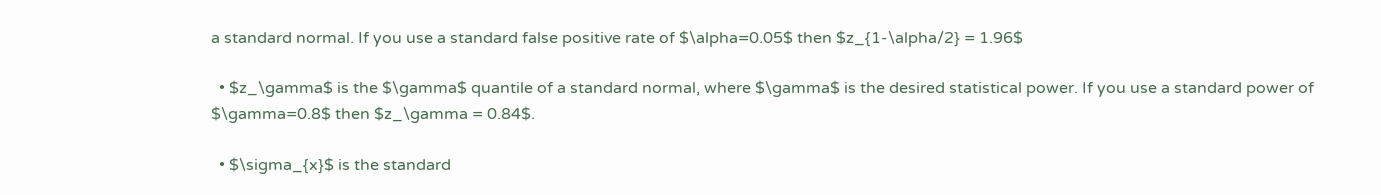a standard normal. If you use a standard false positive rate of $\alpha=0.05$ then $z_{1-\alpha/2} = 1.96$

  • $z_\gamma$ is the $\gamma$ quantile of a standard normal, where $\gamma$ is the desired statistical power. If you use a standard power of $\gamma=0.8$ then $z_\gamma = 0.84$.

  • $\sigma_{x}$ is the standard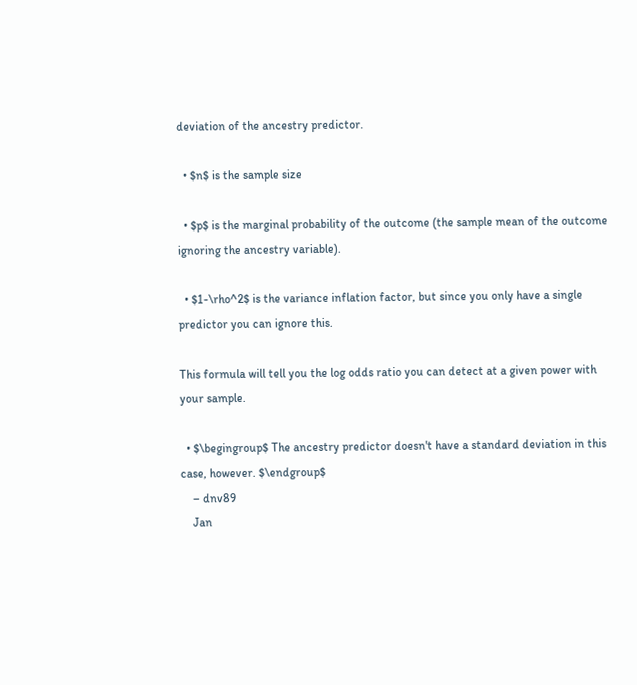deviation of the ancestry predictor.

  • $n$ is the sample size

  • $p$ is the marginal probability of the outcome (the sample mean of the outcome ignoring the ancestry variable).

  • $1-\rho^2$ is the variance inflation factor, but since you only have a single predictor you can ignore this.

This formula will tell you the log odds ratio you can detect at a given power with your sample.

  • $\begingroup$ The ancestry predictor doesn't have a standard deviation in this case, however. $\endgroup$
    – dnv89
    Jan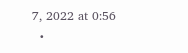7, 2022 at 0:56
  •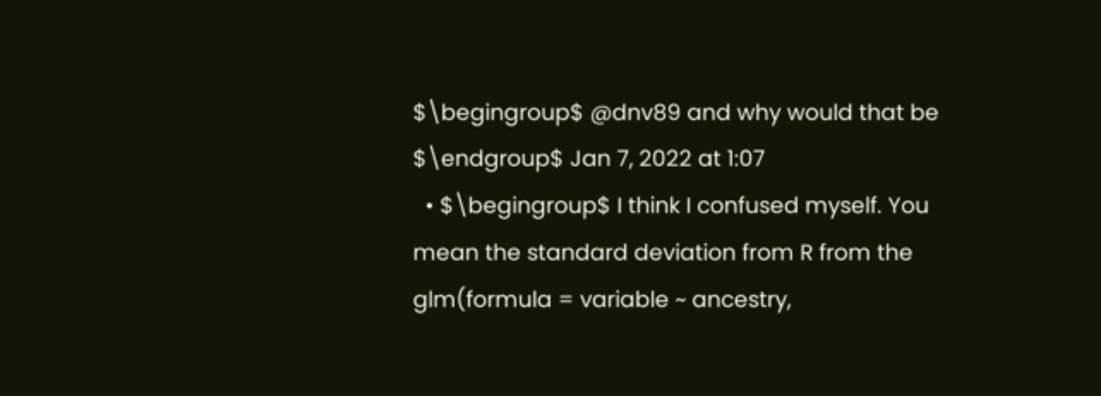$\begingroup$ @dnv89 and why would that be $\endgroup$ Jan 7, 2022 at 1:07
  • $\begingroup$ I think I confused myself. You mean the standard deviation from R from the glm(formula = variable ~ ancestry,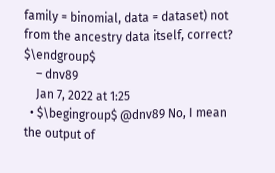family = binomial, data = dataset) not from the ancestry data itself, correct? $\endgroup$
    – dnv89
    Jan 7, 2022 at 1:25
  • $\begingroup$ @dnv89 No, I mean the output of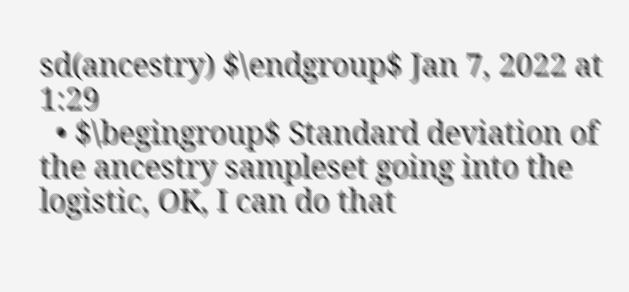sd(ancestry) $\endgroup$ Jan 7, 2022 at 1:29
  • $\begingroup$ Standard deviation of the ancestry sampleset going into the logistic, OK, I can do that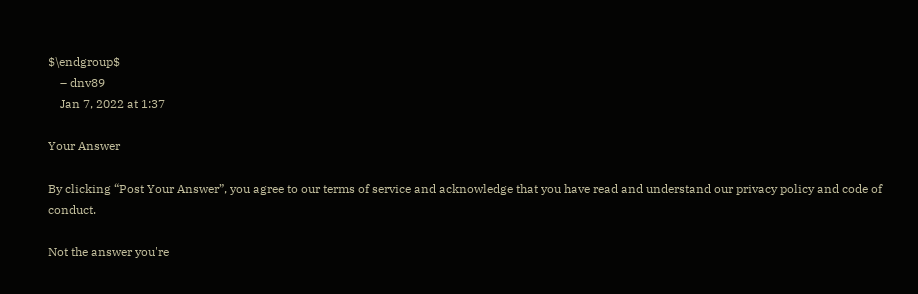$\endgroup$
    – dnv89
    Jan 7, 2022 at 1:37

Your Answer

By clicking “Post Your Answer”, you agree to our terms of service and acknowledge that you have read and understand our privacy policy and code of conduct.

Not the answer you're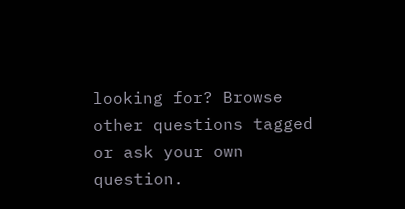looking for? Browse other questions tagged or ask your own question.